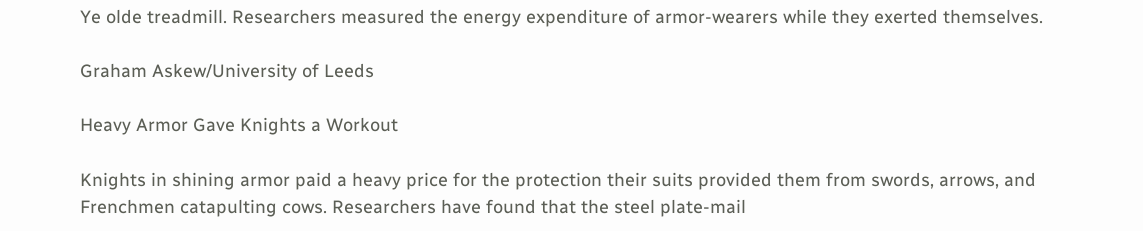Ye olde treadmill. Researchers measured the energy expenditure of armor-wearers while they exerted themselves.

Graham Askew/University of Leeds

Heavy Armor Gave Knights a Workout

Knights in shining armor paid a heavy price for the protection their suits provided them from swords, arrows, and Frenchmen catapulting cows. Researchers have found that the steel plate-mail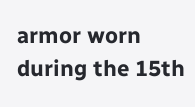armor worn during the 15th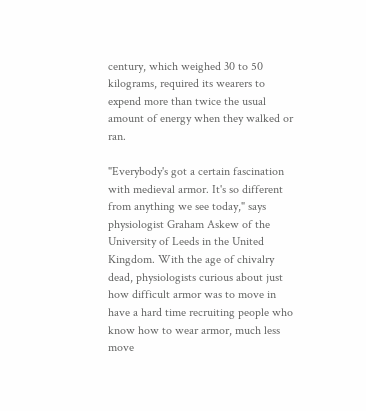century, which weighed 30 to 50 kilograms, required its wearers to expend more than twice the usual amount of energy when they walked or ran.

"Everybody's got a certain fascination with medieval armor. It's so different from anything we see today," says physiologist Graham Askew of the University of Leeds in the United Kingdom. With the age of chivalry dead, physiologists curious about just how difficult armor was to move in have a hard time recruiting people who know how to wear armor, much less move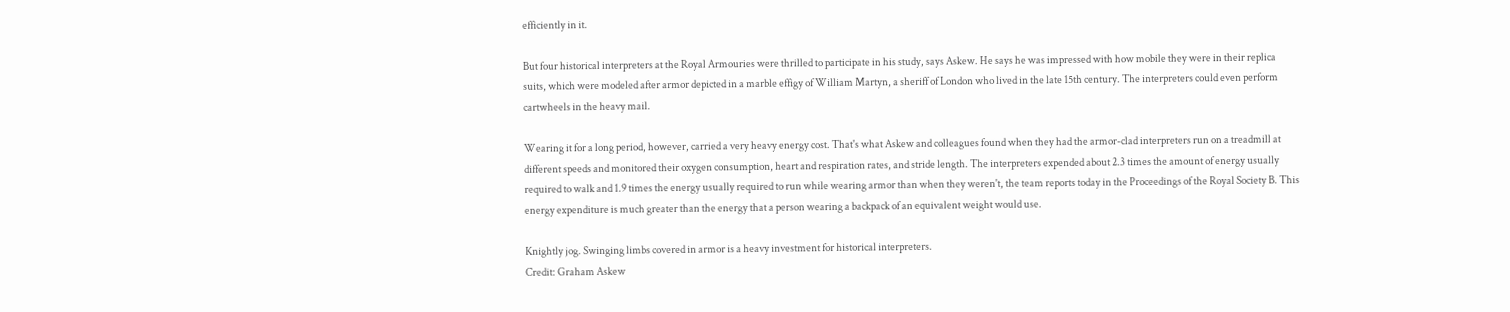efficiently in it.

But four historical interpreters at the Royal Armouries were thrilled to participate in his study, says Askew. He says he was impressed with how mobile they were in their replica suits, which were modeled after armor depicted in a marble effigy of William Martyn, a sheriff of London who lived in the late 15th century. The interpreters could even perform cartwheels in the heavy mail.

Wearing it for a long period, however, carried a very heavy energy cost. That's what Askew and colleagues found when they had the armor-clad interpreters run on a treadmill at different speeds and monitored their oxygen consumption, heart and respiration rates, and stride length. The interpreters expended about 2.3 times the amount of energy usually required to walk and 1.9 times the energy usually required to run while wearing armor than when they weren't, the team reports today in the Proceedings of the Royal Society B. This energy expenditure is much greater than the energy that a person wearing a backpack of an equivalent weight would use.

Knightly jog. Swinging limbs covered in armor is a heavy investment for historical interpreters.
Credit: Graham Askew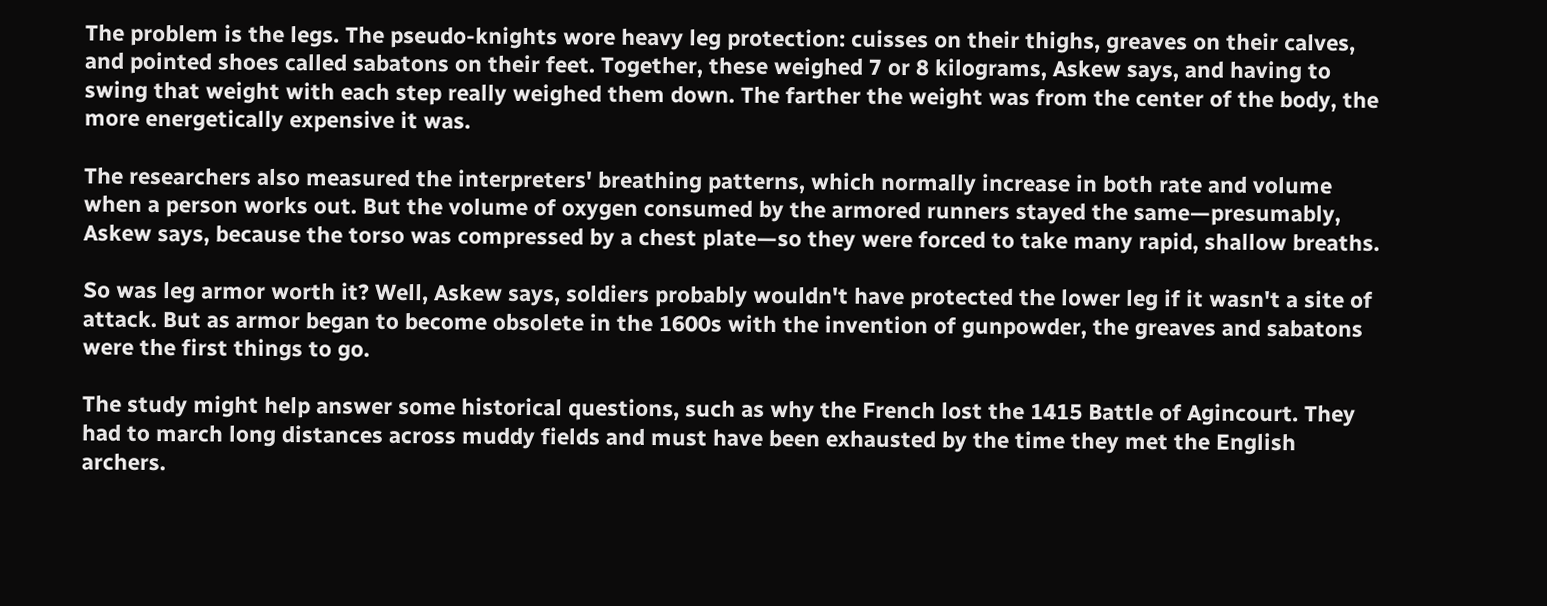The problem is the legs. The pseudo-knights wore heavy leg protection: cuisses on their thighs, greaves on their calves, and pointed shoes called sabatons on their feet. Together, these weighed 7 or 8 kilograms, Askew says, and having to swing that weight with each step really weighed them down. The farther the weight was from the center of the body, the more energetically expensive it was.

The researchers also measured the interpreters' breathing patterns, which normally increase in both rate and volume when a person works out. But the volume of oxygen consumed by the armored runners stayed the same—presumably, Askew says, because the torso was compressed by a chest plate—so they were forced to take many rapid, shallow breaths.

So was leg armor worth it? Well, Askew says, soldiers probably wouldn't have protected the lower leg if it wasn't a site of attack. But as armor began to become obsolete in the 1600s with the invention of gunpowder, the greaves and sabatons were the first things to go.

The study might help answer some historical questions, such as why the French lost the 1415 Battle of Agincourt. They had to march long distances across muddy fields and must have been exhausted by the time they met the English archers.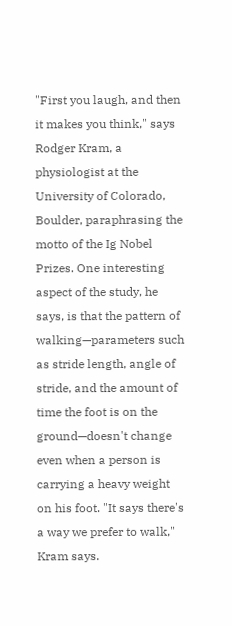"First you laugh, and then it makes you think," says Rodger Kram, a physiologist at the University of Colorado, Boulder, paraphrasing the motto of the Ig Nobel Prizes. One interesting aspect of the study, he says, is that the pattern of walking—parameters such as stride length, angle of stride, and the amount of time the foot is on the ground—doesn't change even when a person is carrying a heavy weight on his foot. "It says there's a way we prefer to walk," Kram says.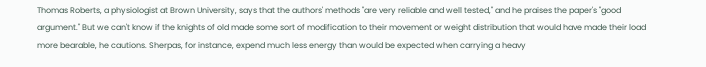Thomas Roberts, a physiologist at Brown University, says that the authors' methods "are very reliable and well tested," and he praises the paper's "good argument." But we can't know if the knights of old made some sort of modification to their movement or weight distribution that would have made their load more bearable, he cautions. Sherpas, for instance, expend much less energy than would be expected when carrying a heavy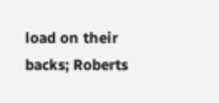load on their backs; Roberts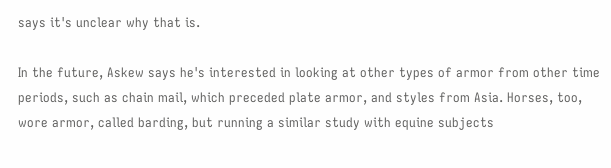says it's unclear why that is.

In the future, Askew says he's interested in looking at other types of armor from other time periods, such as chain mail, which preceded plate armor, and styles from Asia. Horses, too, wore armor, called barding, but running a similar study with equine subjects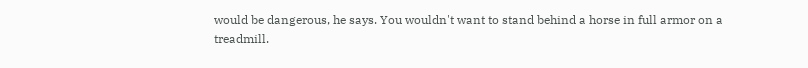would be dangerous, he says. You wouldn't want to stand behind a horse in full armor on a treadmill.